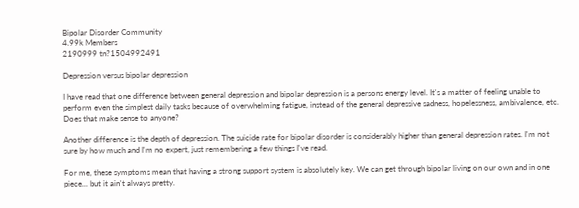Bipolar Disorder Community
4.99k Members
2190999 tn?1504992491

Depression versus bipolar depression

I have read that one difference between general depression and bipolar depression is a persons energy level. It's a matter of feeling unable to perform even the simplest daily tasks because of overwhelming fatigue, instead of the general depressive sadness, hopelessness, ambivalence, etc. Does that make sense to anyone?

Another difference is the depth of depression. The suicide rate for bipolar disorder is considerably higher than general depression rates. I'm not sure by how much and I'm no expert, just remembering a few things I've read.

For me, these symptoms mean that having a strong support system is absolutely key. We can get through bipolar living on our own and in one piece... but it ain't always pretty.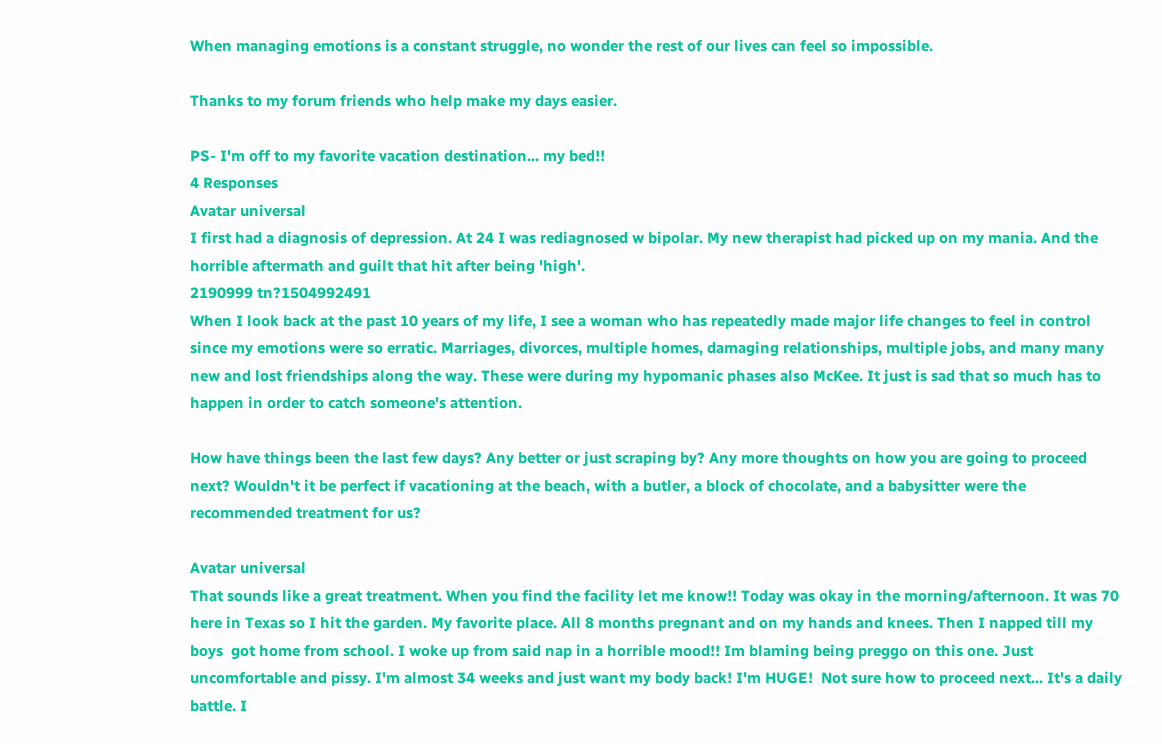When managing emotions is a constant struggle, no wonder the rest of our lives can feel so impossible.

Thanks to my forum friends who help make my days easier.

PS- I'm off to my favorite vacation destination... my bed!!
4 Responses
Avatar universal
I first had a diagnosis of depression. At 24 I was rediagnosed w bipolar. My new therapist had picked up on my mania. And the horrible aftermath and guilt that hit after being 'high'.
2190999 tn?1504992491
When I look back at the past 10 years of my life, I see a woman who has repeatedly made major life changes to feel in control since my emotions were so erratic. Marriages, divorces, multiple homes, damaging relationships, multiple jobs, and many many new and lost friendships along the way. These were during my hypomanic phases also McKee. It just is sad that so much has to happen in order to catch someone's attention.

How have things been the last few days? Any better or just scraping by? Any more thoughts on how you are going to proceed next? Wouldn't it be perfect if vacationing at the beach, with a butler, a block of chocolate, and a babysitter were the recommended treatment for us?

Avatar universal
That sounds like a great treatment. When you find the facility let me know!! Today was okay in the morning/afternoon. It was 70 here in Texas so I hit the garden. My favorite place. All 8 months pregnant and on my hands and knees. Then I napped till my boys  got home from school. I woke up from said nap in a horrible mood!! Im blaming being preggo on this one. Just uncomfortable and pissy. I'm almost 34 weeks and just want my body back! I'm HUGE!  Not sure how to proceed next... It's a daily battle. I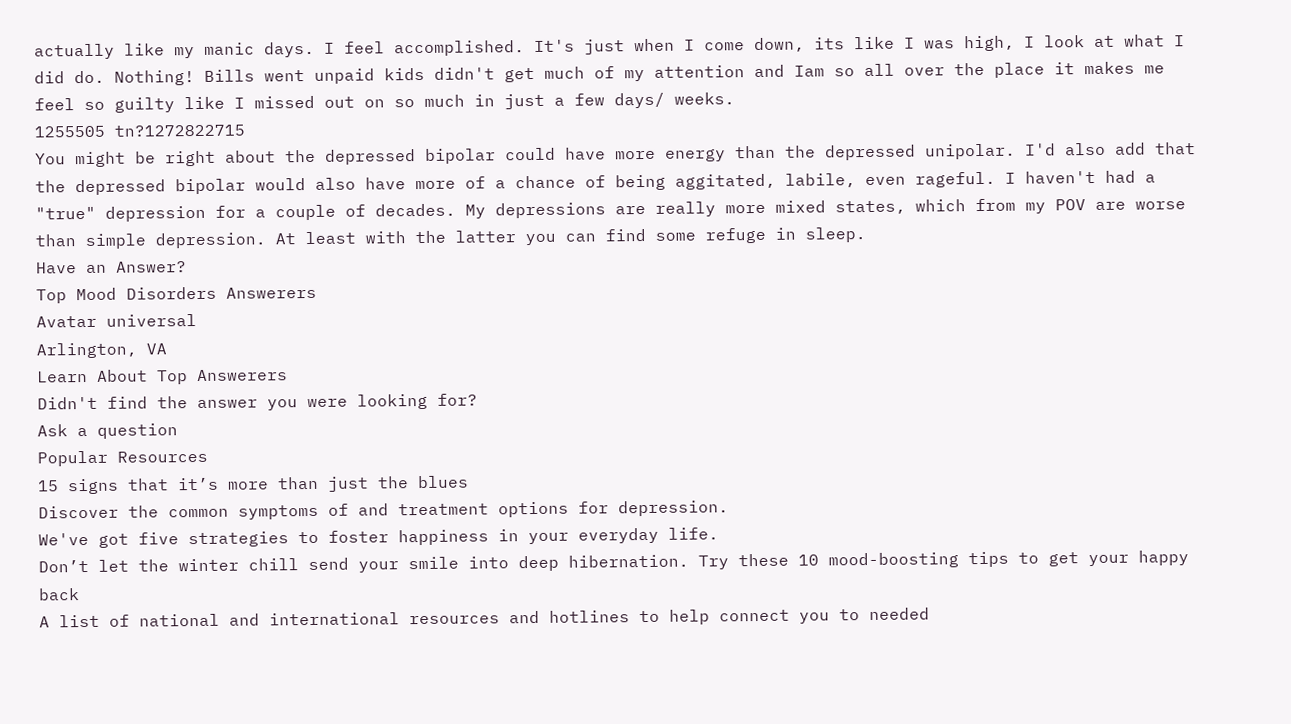actually like my manic days. I feel accomplished. It's just when I come down, its like I was high, I look at what I did do. Nothing! Bills went unpaid kids didn't get much of my attention and Iam so all over the place it makes me feel so guilty like I missed out on so much in just a few days/ weeks.
1255505 tn?1272822715
You might be right about the depressed bipolar could have more energy than the depressed unipolar. I'd also add that the depressed bipolar would also have more of a chance of being aggitated, labile, even rageful. I haven't had a "true" depression for a couple of decades. My depressions are really more mixed states, which from my POV are worse than simple depression. At least with the latter you can find some refuge in sleep.
Have an Answer?
Top Mood Disorders Answerers
Avatar universal
Arlington, VA
Learn About Top Answerers
Didn't find the answer you were looking for?
Ask a question
Popular Resources
15 signs that it’s more than just the blues
Discover the common symptoms of and treatment options for depression.
We've got five strategies to foster happiness in your everyday life.
Don’t let the winter chill send your smile into deep hibernation. Try these 10 mood-boosting tips to get your happy back
A list of national and international resources and hotlines to help connect you to needed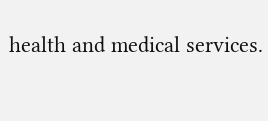health and medical services.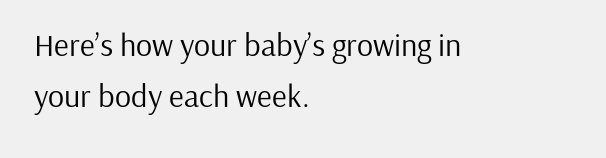Here’s how your baby’s growing in your body each week.